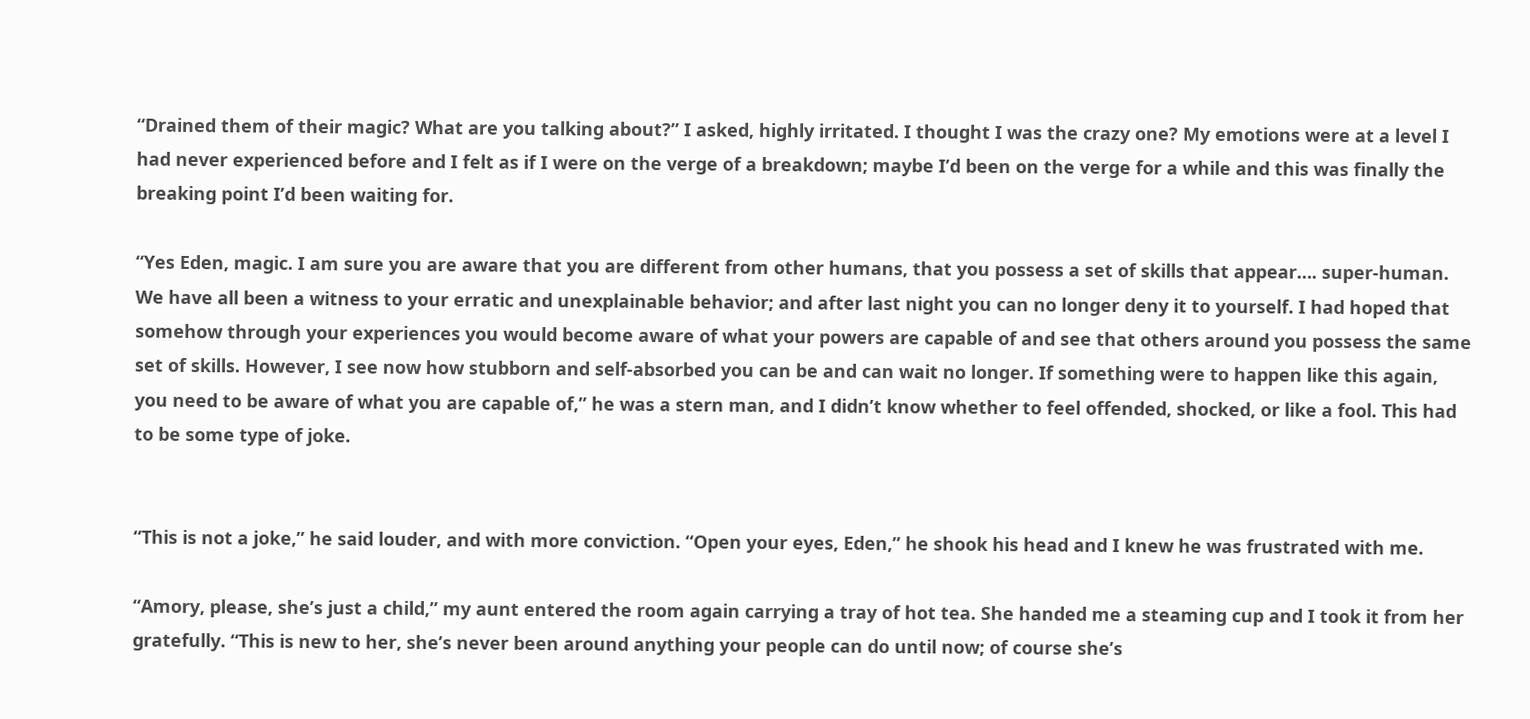“Drained them of their magic? What are you talking about?” I asked, highly irritated. I thought I was the crazy one? My emotions were at a level I had never experienced before and I felt as if I were on the verge of a breakdown; maybe I’d been on the verge for a while and this was finally the breaking point I’d been waiting for.

“Yes Eden, magic. I am sure you are aware that you are different from other humans, that you possess a set of skills that appear…. super-human. We have all been a witness to your erratic and unexplainable behavior; and after last night you can no longer deny it to yourself. I had hoped that somehow through your experiences you would become aware of what your powers are capable of and see that others around you possess the same set of skills. However, I see now how stubborn and self-absorbed you can be and can wait no longer. If something were to happen like this again, you need to be aware of what you are capable of,” he was a stern man, and I didn’t know whether to feel offended, shocked, or like a fool. This had to be some type of joke.


“This is not a joke,” he said louder, and with more conviction. “Open your eyes, Eden,” he shook his head and I knew he was frustrated with me.

“Amory, please, she’s just a child,” my aunt entered the room again carrying a tray of hot tea. She handed me a steaming cup and I took it from her gratefully. “This is new to her, she’s never been around anything your people can do until now; of course she’s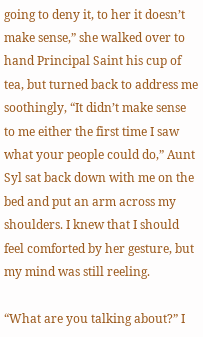going to deny it, to her it doesn’t make sense,” she walked over to hand Principal Saint his cup of tea, but turned back to address me soothingly, “It didn’t make sense to me either the first time I saw what your people could do,” Aunt Syl sat back down with me on the bed and put an arm across my shoulders. I knew that I should feel comforted by her gesture, but my mind was still reeling.

“What are you talking about?” I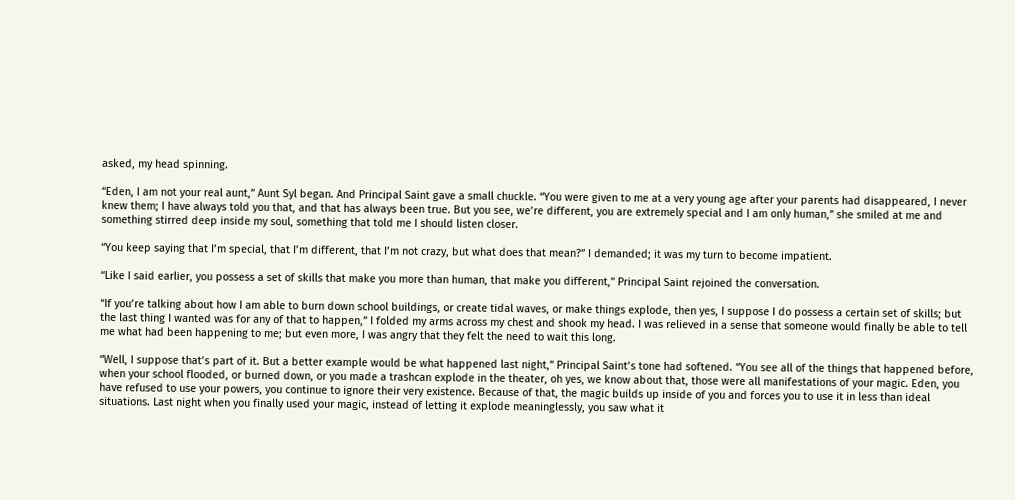asked, my head spinning.

“Eden, I am not your real aunt,” Aunt Syl began. And Principal Saint gave a small chuckle. “You were given to me at a very young age after your parents had disappeared, I never knew them; I have always told you that, and that has always been true. But you see, we’re different, you are extremely special and I am only human,” she smiled at me and something stirred deep inside my soul, something that told me I should listen closer.

“You keep saying that I’m special, that I’m different, that I’m not crazy, but what does that mean?” I demanded; it was my turn to become impatient.

“Like I said earlier, you possess a set of skills that make you more than human, that make you different,” Principal Saint rejoined the conversation.

“If you’re talking about how I am able to burn down school buildings, or create tidal waves, or make things explode, then yes, I suppose I do possess a certain set of skills; but the last thing I wanted was for any of that to happen,” I folded my arms across my chest and shook my head. I was relieved in a sense that someone would finally be able to tell me what had been happening to me; but even more, I was angry that they felt the need to wait this long.

“Well, I suppose that’s part of it. But a better example would be what happened last night,” Principal Saint’s tone had softened. “You see all of the things that happened before, when your school flooded, or burned down, or you made a trashcan explode in the theater, oh yes, we know about that, those were all manifestations of your magic. Eden, you have refused to use your powers, you continue to ignore their very existence. Because of that, the magic builds up inside of you and forces you to use it in less than ideal situations. Last night when you finally used your magic, instead of letting it explode meaninglessly, you saw what it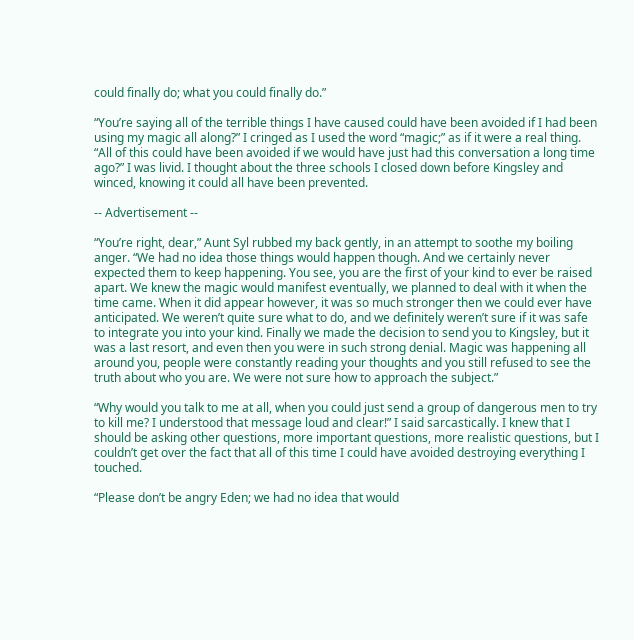could finally do; what you could finally do.”

“You’re saying all of the terrible things I have caused could have been avoided if I had been using my magic all along?” I cringed as I used the word “magic;” as if it were a real thing. “All of this could have been avoided if we would have just had this conversation a long time ago?” I was livid. I thought about the three schools I closed down before Kingsley and winced, knowing it could all have been prevented.

-- Advertisement --

“You’re right, dear,” Aunt Syl rubbed my back gently, in an attempt to soothe my boiling anger. “We had no idea those things would happen though. And we certainly never expected them to keep happening. You see, you are the first of your kind to ever be raised apart. We knew the magic would manifest eventually, we planned to deal with it when the time came. When it did appear however, it was so much stronger then we could ever have anticipated. We weren’t quite sure what to do, and we definitely weren’t sure if it was safe to integrate you into your kind. Finally we made the decision to send you to Kingsley, but it was a last resort, and even then you were in such strong denial. Magic was happening all around you, people were constantly reading your thoughts and you still refused to see the truth about who you are. We were not sure how to approach the subject.”

“Why would you talk to me at all, when you could just send a group of dangerous men to try to kill me? I understood that message loud and clear!” I said sarcastically. I knew that I should be asking other questions, more important questions, more realistic questions, but I couldn’t get over the fact that all of this time I could have avoided destroying everything I touched.

“Please don’t be angry Eden; we had no idea that would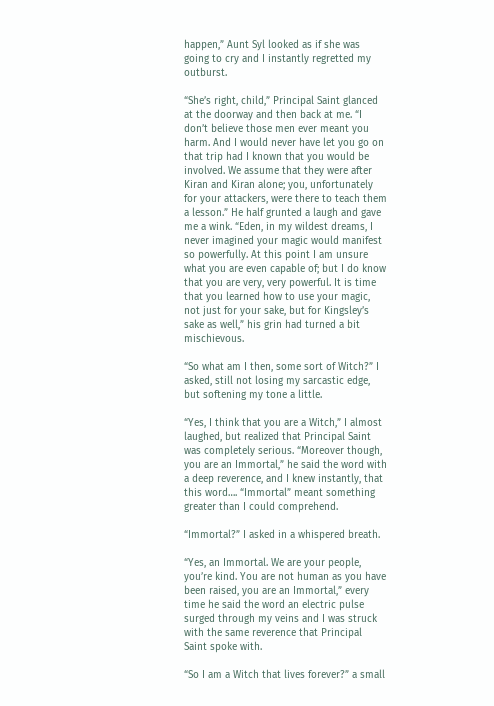happen,” Aunt Syl looked as if she was going to cry and I instantly regretted my outburst.

“She’s right, child,” Principal Saint glanced at the doorway and then back at me. “I don’t believe those men ever meant you harm. And I would never have let you go on that trip had I known that you would be involved. We assume that they were after Kiran and Kiran alone; you, unfortunately for your attackers, were there to teach them a lesson.” He half grunted a laugh and gave me a wink. “Eden, in my wildest dreams, I never imagined your magic would manifest so powerfully. At this point I am unsure what you are even capable of; but I do know that you are very, very powerful. It is time that you learned how to use your magic, not just for your sake, but for Kingsley’s sake as well,” his grin had turned a bit mischievous.

“So what am I then, some sort of Witch?” I asked, still not losing my sarcastic edge, but softening my tone a little.

“Yes, I think that you are a Witch,” I almost laughed, but realized that Principal Saint was completely serious. “Moreover though, you are an Immortal,” he said the word with a deep reverence, and I knew instantly, that this word…. “Immortal” meant something greater than I could comprehend.

“Immortal?” I asked in a whispered breath.

“Yes, an Immortal. We are your people, you’re kind. You are not human as you have been raised, you are an Immortal,” every time he said the word an electric pulse surged through my veins and I was struck with the same reverence that Principal Saint spoke with.

“So I am a Witch that lives forever?” a small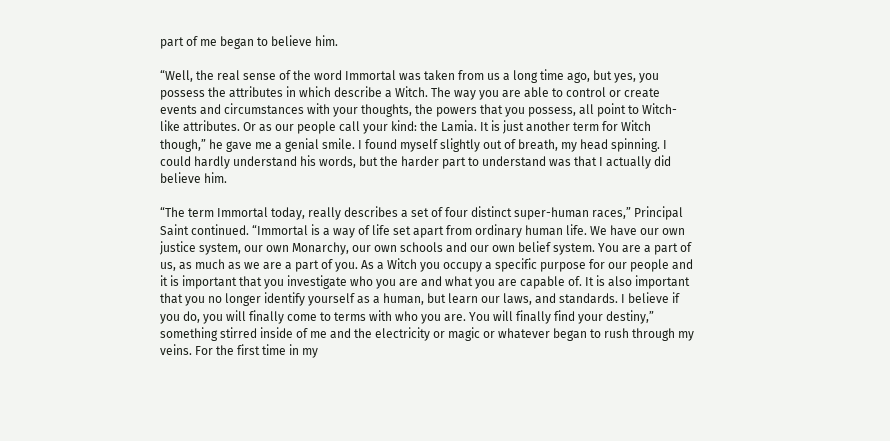part of me began to believe him.

“Well, the real sense of the word Immortal was taken from us a long time ago, but yes, you possess the attributes in which describe a Witch. The way you are able to control or create events and circumstances with your thoughts, the powers that you possess, all point to Witch-like attributes. Or as our people call your kind: the Lamia. It is just another term for Witch though,” he gave me a genial smile. I found myself slightly out of breath, my head spinning. I could hardly understand his words, but the harder part to understand was that I actually did believe him.

“The term Immortal today, really describes a set of four distinct super-human races,” Principal Saint continued. “Immortal is a way of life set apart from ordinary human life. We have our own justice system, our own Monarchy, our own schools and our own belief system. You are a part of us, as much as we are a part of you. As a Witch you occupy a specific purpose for our people and it is important that you investigate who you are and what you are capable of. It is also important that you no longer identify yourself as a human, but learn our laws, and standards. I believe if you do, you will finally come to terms with who you are. You will finally find your destiny,” something stirred inside of me and the electricity or magic or whatever began to rush through my veins. For the first time in my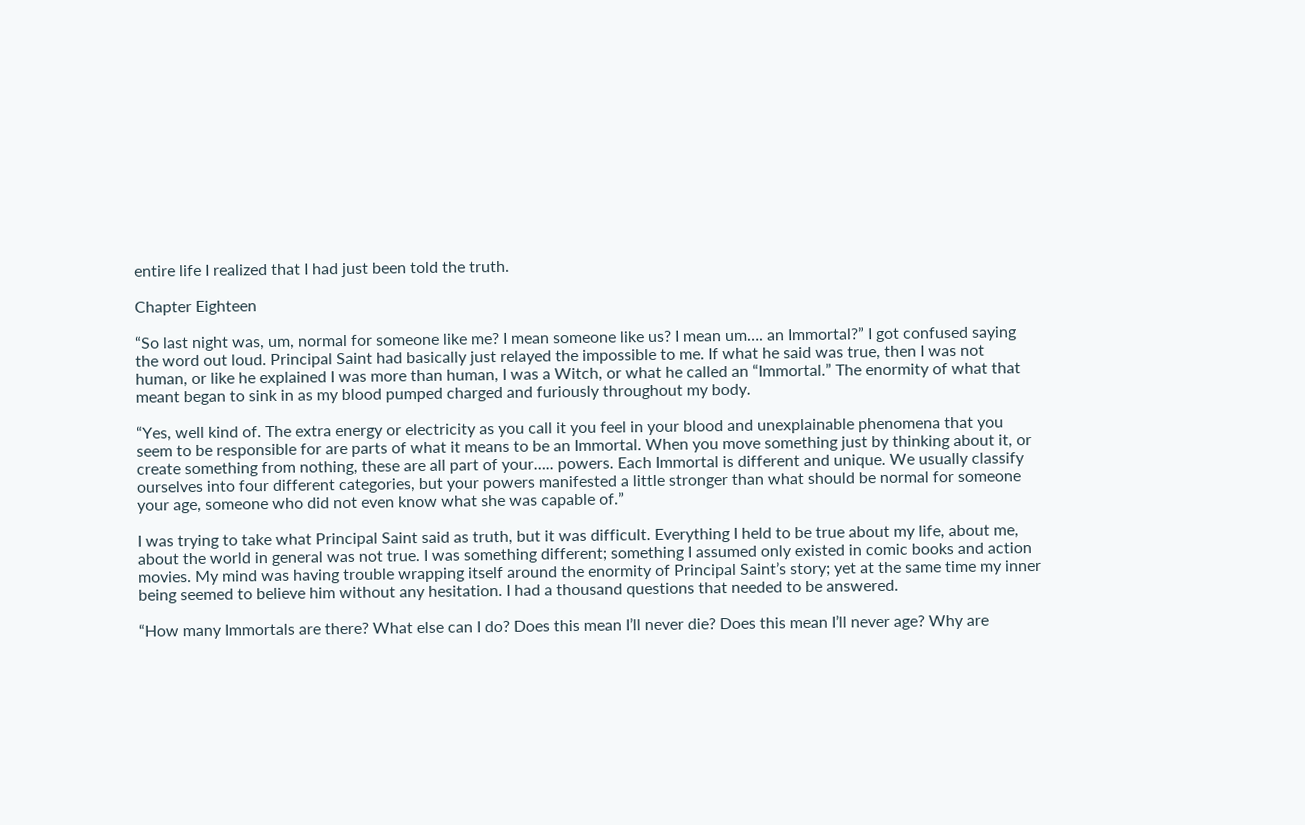entire life I realized that I had just been told the truth.

Chapter Eighteen

“So last night was, um, normal for someone like me? I mean someone like us? I mean um…. an Immortal?” I got confused saying the word out loud. Principal Saint had basically just relayed the impossible to me. If what he said was true, then I was not human, or like he explained I was more than human, I was a Witch, or what he called an “Immortal.” The enormity of what that meant began to sink in as my blood pumped charged and furiously throughout my body.

“Yes, well kind of. The extra energy or electricity as you call it you feel in your blood and unexplainable phenomena that you seem to be responsible for are parts of what it means to be an Immortal. When you move something just by thinking about it, or create something from nothing, these are all part of your….. powers. Each Immortal is different and unique. We usually classify ourselves into four different categories, but your powers manifested a little stronger than what should be normal for someone your age, someone who did not even know what she was capable of.”

I was trying to take what Principal Saint said as truth, but it was difficult. Everything I held to be true about my life, about me, about the world in general was not true. I was something different; something I assumed only existed in comic books and action movies. My mind was having trouble wrapping itself around the enormity of Principal Saint’s story; yet at the same time my inner being seemed to believe him without any hesitation. I had a thousand questions that needed to be answered.

“How many Immortals are there? What else can I do? Does this mean I’ll never die? Does this mean I’ll never age? Why are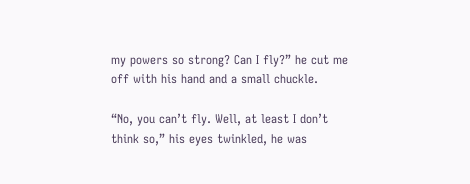my powers so strong? Can I fly?” he cut me off with his hand and a small chuckle.

“No, you can’t fly. Well, at least I don’t think so,” his eyes twinkled, he was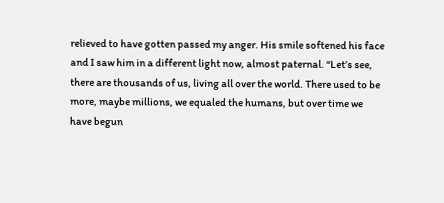relieved to have gotten passed my anger. His smile softened his face and I saw him in a different light now, almost paternal. “Let’s see, there are thousands of us, living all over the world. There used to be more, maybe millions, we equaled the humans, but over time we have begun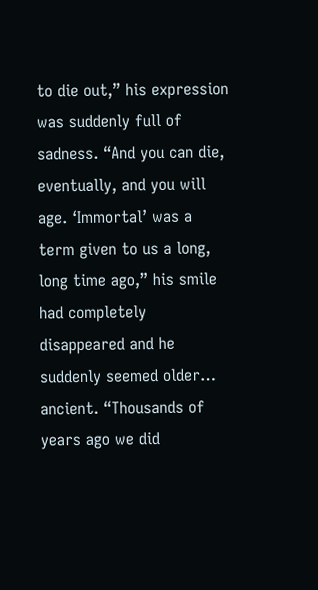to die out,” his expression was suddenly full of sadness. “And you can die, eventually, and you will age. ‘Immortal’ was a term given to us a long, long time ago,” his smile had completely disappeared and he suddenly seemed older… ancient. “Thousands of years ago we did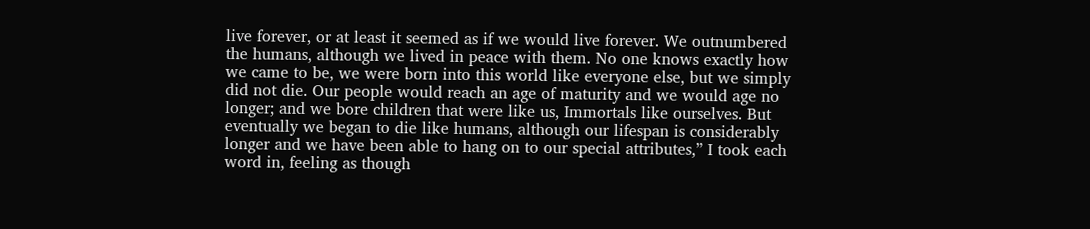live forever, or at least it seemed as if we would live forever. We outnumbered the humans, although we lived in peace with them. No one knows exactly how we came to be, we were born into this world like everyone else, but we simply did not die. Our people would reach an age of maturity and we would age no longer; and we bore children that were like us, Immortals like ourselves. But eventually we began to die like humans, although our lifespan is considerably longer and we have been able to hang on to our special attributes,” I took each word in, feeling as though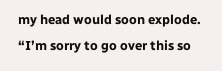my head would soon explode. “I’m sorry to go over this so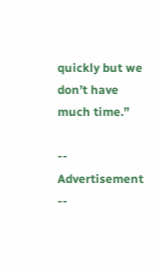quickly but we don’t have much time.”

-- Advertisement --